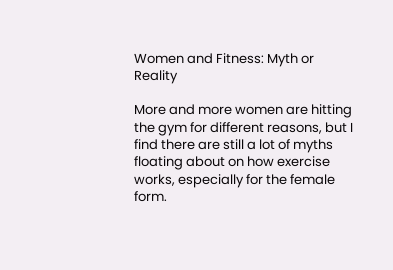Women and Fitness: Myth or Reality

More and more women are hitting the gym for different reasons, but I find there are still a lot of myths floating about on how exercise works, especially for the female form.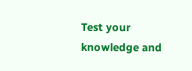Test your knowledge and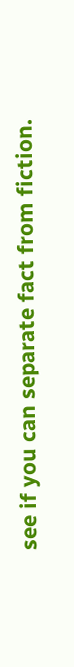see if you can separate fact from fiction.